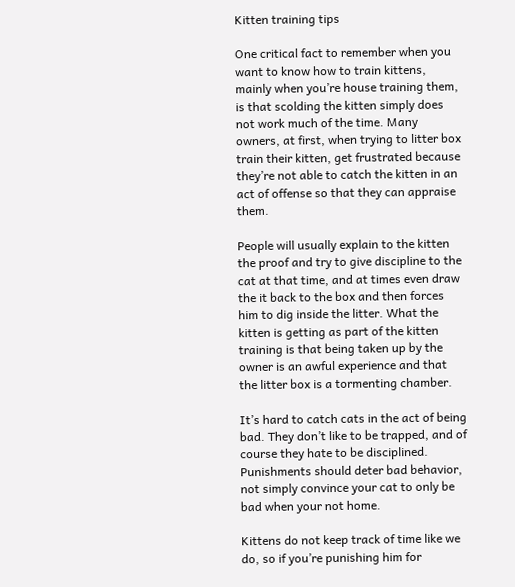Kitten training tips

One critical fact to remember when you want to know how to train kittens, mainly when you’re house training them, is that scolding the kitten simply does not work much of the time. Many owners, at first, when trying to litter box train their kitten, get frustrated because they’re not able to catch the kitten in an act of offense so that they can appraise them.

People will usually explain to the kitten the proof and try to give discipline to the cat at that time, and at times even draw the it back to the box and then forces him to dig inside the litter. What the kitten is getting as part of the kitten training is that being taken up by the owner is an awful experience and that the litter box is a tormenting chamber.

It’s hard to catch cats in the act of being bad. They don’t like to be trapped, and of course they hate to be disciplined. Punishments should deter bad behavior, not simply convince your cat to only be bad when your not home.

Kittens do not keep track of time like we do, so if you’re punishing him for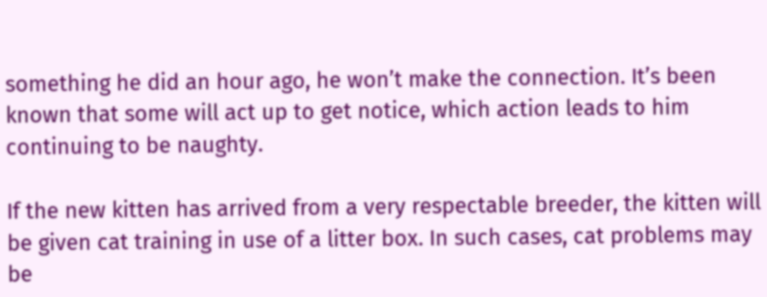something he did an hour ago, he won’t make the connection. It’s been known that some will act up to get notice, which action leads to him continuing to be naughty.

If the new kitten has arrived from a very respectable breeder, the kitten will be given cat training in use of a litter box. In such cases, cat problems may be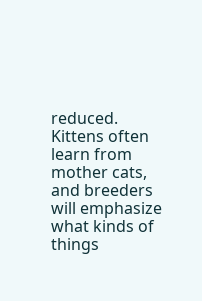reduced. Kittens often learn from mother cats, and breeders will emphasize what kinds of things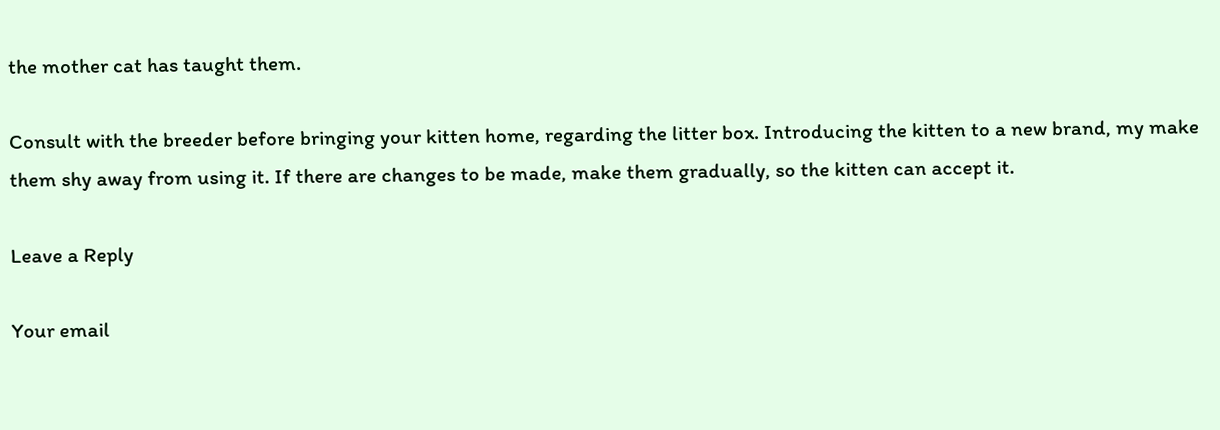the mother cat has taught them.

Consult with the breeder before bringing your kitten home, regarding the litter box. Introducing the kitten to a new brand, my make them shy away from using it. If there are changes to be made, make them gradually, so the kitten can accept it.

Leave a Reply

Your email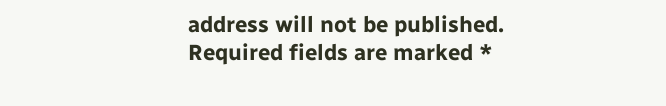address will not be published. Required fields are marked *